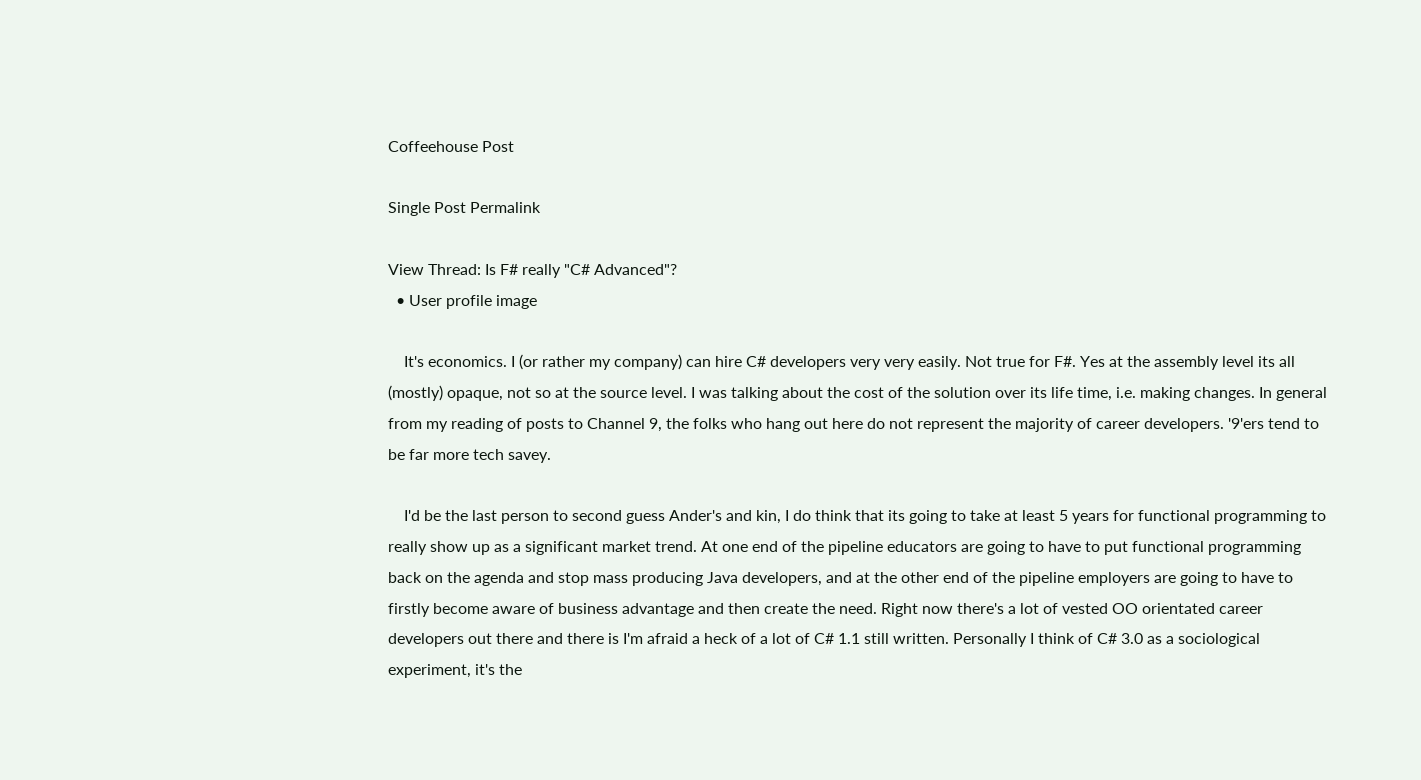Coffeehouse Post

Single Post Permalink

View Thread: Is F# really "C# Advanced"?
  • User profile image

    It's economics. I (or rather my company) can hire C# developers very very easily. Not true for F#. Yes at the assembly level its all (mostly) opaque, not so at the source level. I was talking about the cost of the solution over its life time, i.e. making changes. In general from my reading of posts to Channel 9, the folks who hang out here do not represent the majority of career developers. '9'ers tend to be far more tech savey.

    I'd be the last person to second guess Ander's and kin, I do think that its going to take at least 5 years for functional programming to really show up as a significant market trend. At one end of the pipeline educators are going to have to put functional programming back on the agenda and stop mass producing Java developers, and at the other end of the pipeline employers are going to have to firstly become aware of business advantage and then create the need. Right now there's a lot of vested OO orientated career developers out there and there is I'm afraid a heck of a lot of C# 1.1 still written. Personally I think of C# 3.0 as a sociological experiment, it's the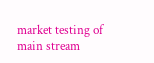market testing of main stream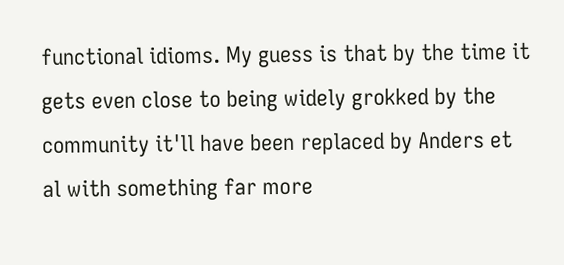functional idioms. My guess is that by the time it gets even close to being widely grokked by the community it'll have been replaced by Anders et al with something far more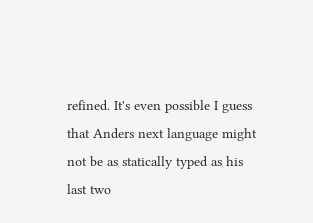refined. It's even possible I guess that Anders next language might not be as statically typed as his last two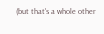(but that's a whole other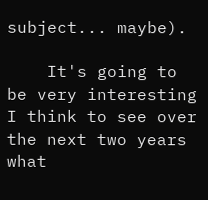subject... maybe).

    It's going to be very interesting I think to see over the next two years what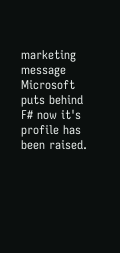marketing message Microsoft puts behind F# now it's profile has been raised.